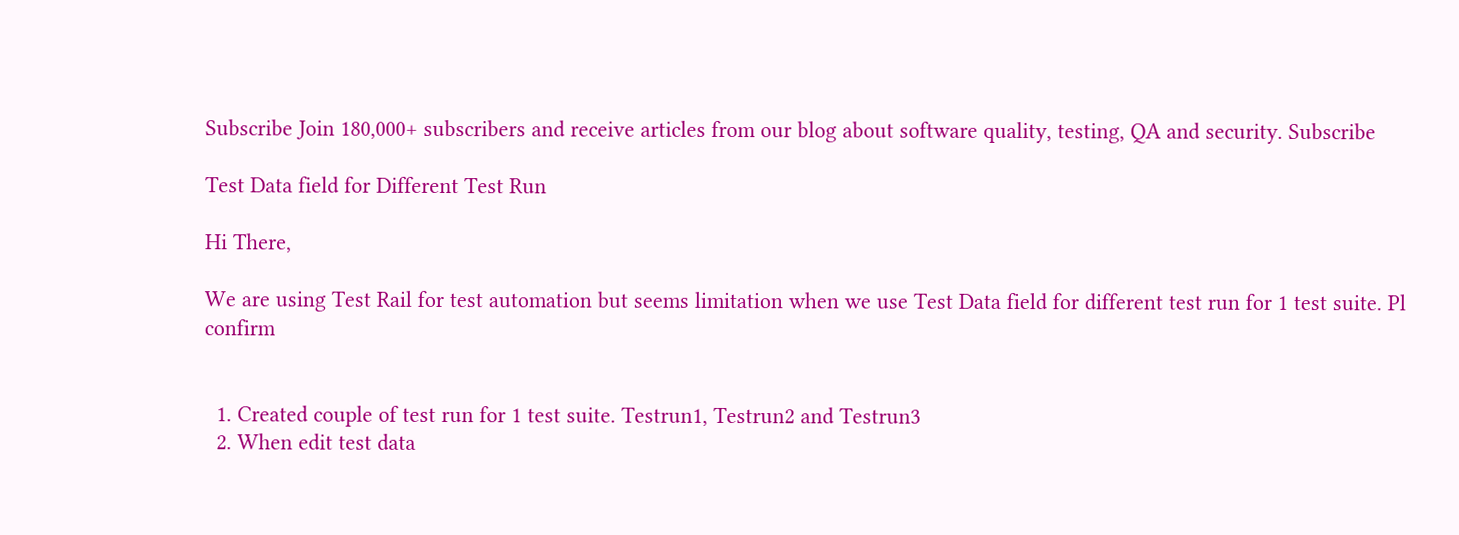Subscribe Join 180,000+ subscribers and receive articles from our blog about software quality, testing, QA and security. Subscribe

Test Data field for Different Test Run

Hi There,

We are using Test Rail for test automation but seems limitation when we use Test Data field for different test run for 1 test suite. Pl confirm


  1. Created couple of test run for 1 test suite. Testrun1, Testrun2 and Testrun3
  2. When edit test data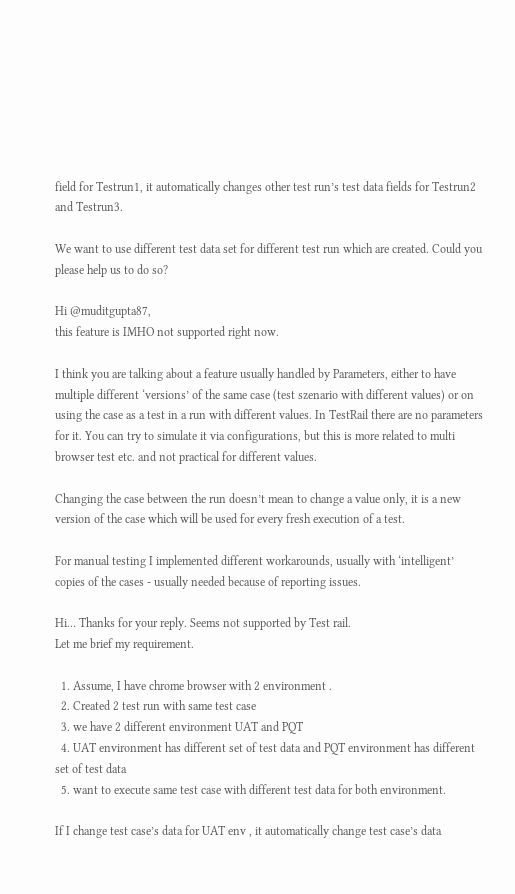field for Testrun1, it automatically changes other test run’s test data fields for Testrun2 and Testrun3.

We want to use different test data set for different test run which are created. Could you please help us to do so?

Hi @muditgupta87,
this feature is IMHO not supported right now.

I think you are talking about a feature usually handled by Parameters, either to have multiple different ‘versions’ of the same case (test szenario with different values) or on using the case as a test in a run with different values. In TestRail there are no parameters for it. You can try to simulate it via configurations, but this is more related to multi browser test etc. and not practical for different values.

Changing the case between the run doesn’t mean to change a value only, it is a new version of the case which will be used for every fresh execution of a test.

For manual testing I implemented different workarounds, usually with ‘intelligent’ copies of the cases - usually needed because of reporting issues.

Hi… Thanks for your reply. Seems not supported by Test rail.
Let me brief my requirement.

  1. Assume, I have chrome browser with 2 environment .
  2. Created 2 test run with same test case
  3. we have 2 different environment UAT and PQT
  4. UAT environment has different set of test data and PQT environment has different set of test data
  5. want to execute same test case with different test data for both environment.

If I change test case’s data for UAT env , it automatically change test case’s data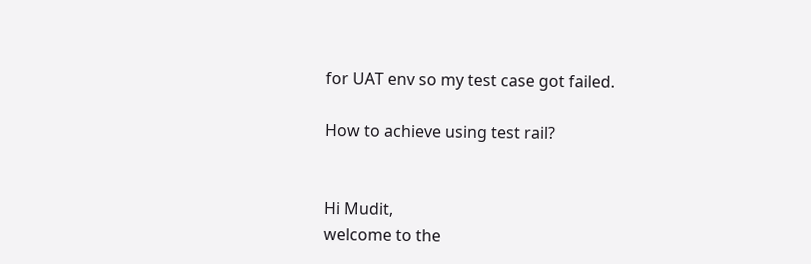for UAT env so my test case got failed.

How to achieve using test rail?


Hi Mudit,
welcome to the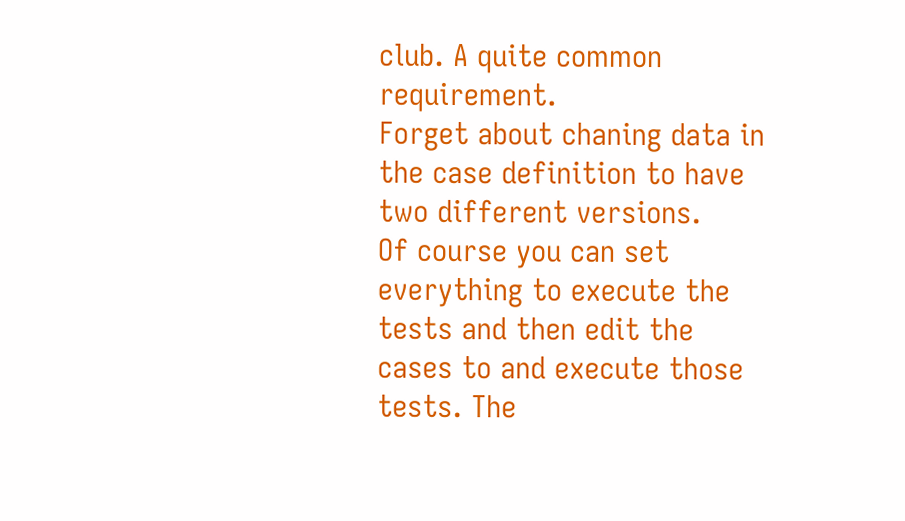club. A quite common requirement.
Forget about chaning data in the case definition to have two different versions.
Of course you can set everything to execute the tests and then edit the cases to and execute those tests. The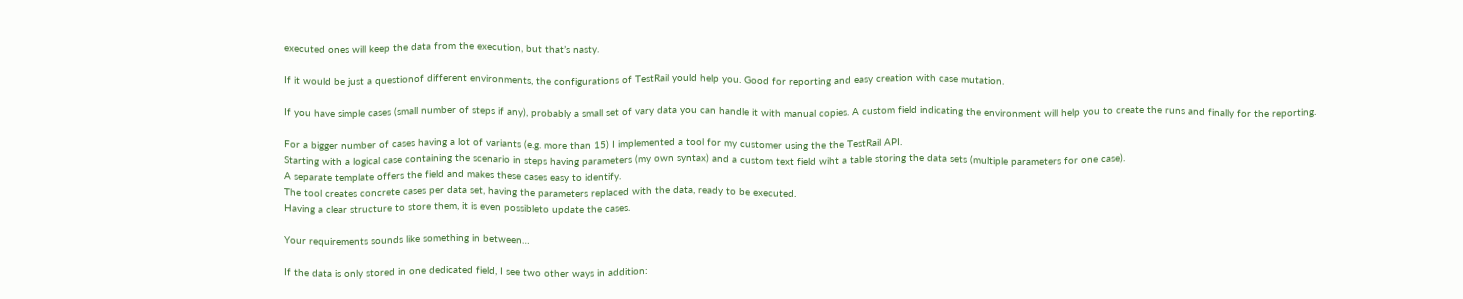executed ones will keep the data from the execution, but that’s nasty.

If it would be just a questionof different environments, the configurations of TestRail yould help you. Good for reporting and easy creation with case mutation.

If you have simple cases (small number of steps if any), probably a small set of vary data you can handle it with manual copies. A custom field indicating the environment will help you to create the runs and finally for the reporting.

For a bigger number of cases having a lot of variants (e.g. more than 15) I implemented a tool for my customer using the the TestRail API.
Starting with a logical case containing the scenario in steps having parameters (my own syntax) and a custom text field wiht a table storing the data sets (multiple parameters for one case).
A separate template offers the field and makes these cases easy to identify.
The tool creates concrete cases per data set, having the parameters replaced with the data, ready to be executed.
Having a clear structure to store them, it is even possibleto update the cases.

Your requirements sounds like something in between…

If the data is only stored in one dedicated field, I see two other ways in addition: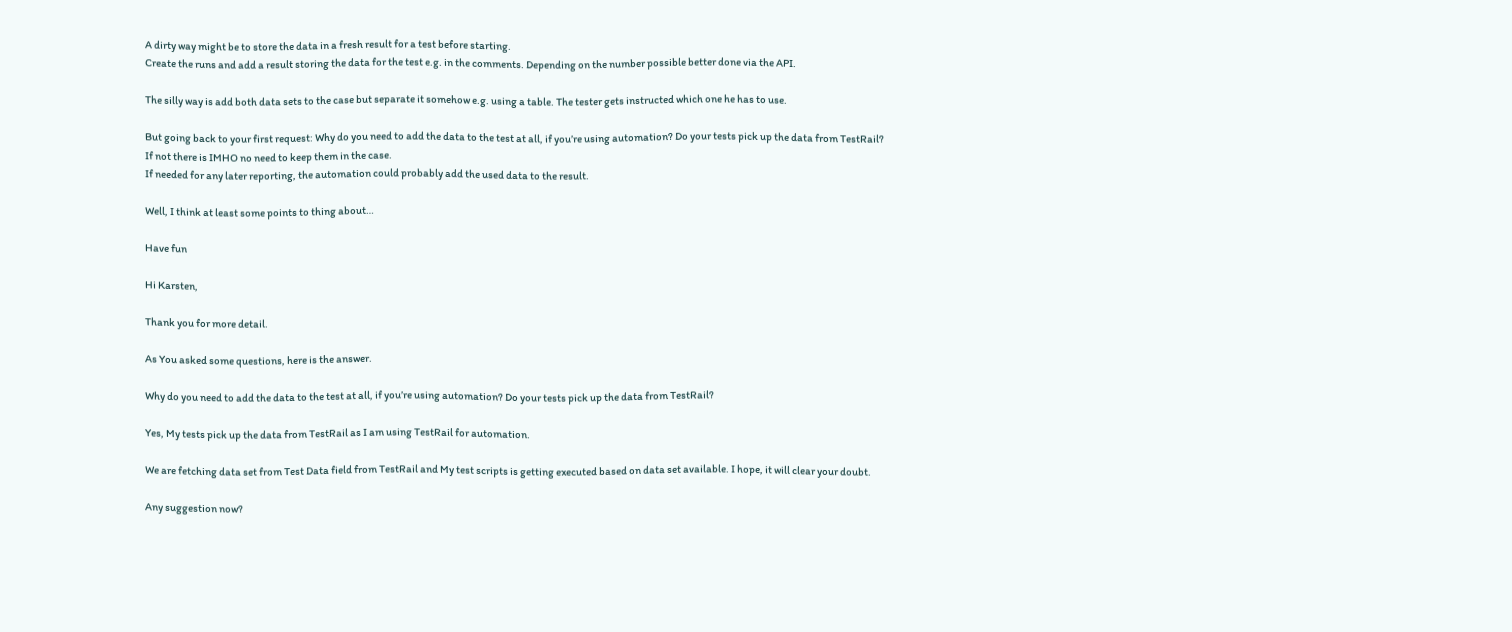A dirty way might be to store the data in a fresh result for a test before starting.
Create the runs and add a result storing the data for the test e.g. in the comments. Depending on the number possible better done via the API.

The silly way is add both data sets to the case but separate it somehow e.g. using a table. The tester gets instructed which one he has to use.

But going back to your first request: Why do you need to add the data to the test at all, if you’re using automation? Do your tests pick up the data from TestRail?
If not there is IMHO no need to keep them in the case.
If needed for any later reporting, the automation could probably add the used data to the result.

Well, I think at least some points to thing about…

Have fun

Hi Karsten,

Thank you for more detail.

As You asked some questions, here is the answer.

Why do you need to add the data to the test at all, if you’re using automation? Do your tests pick up the data from TestRail?

Yes, My tests pick up the data from TestRail as I am using TestRail for automation.

We are fetching data set from Test Data field from TestRail and My test scripts is getting executed based on data set available. I hope, it will clear your doubt.

Any suggestion now?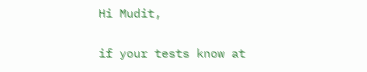Hi Mudit,

if your tests know at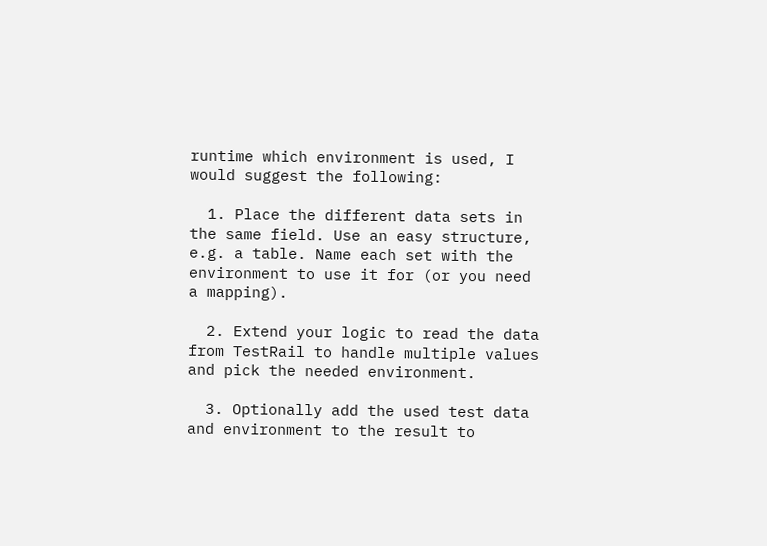runtime which environment is used, I would suggest the following:

  1. Place the different data sets in the same field. Use an easy structure, e.g. a table. Name each set with the environment to use it for (or you need a mapping).

  2. Extend your logic to read the data from TestRail to handle multiple values and pick the needed environment.

  3. Optionally add the used test data and environment to the result to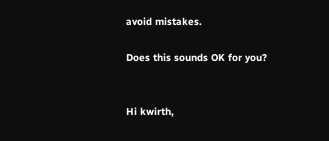avoid mistakes.

Does this sounds OK for you?


Hi kwirth,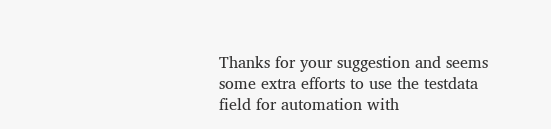Thanks for your suggestion and seems some extra efforts to use the testdata field for automation with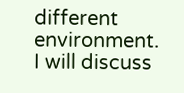different environment.
I will discuss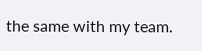the same with my team.